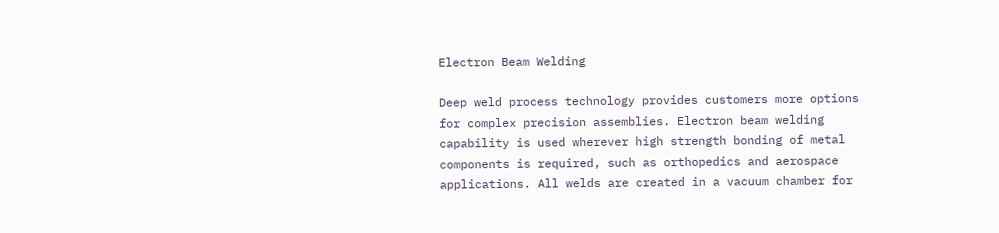Electron Beam Welding

Deep weld process technology provides customers more options for complex precision assemblies. Electron beam welding capability is used wherever high strength bonding of metal components is required, such as orthopedics and aerospace applications. All welds are created in a vacuum chamber for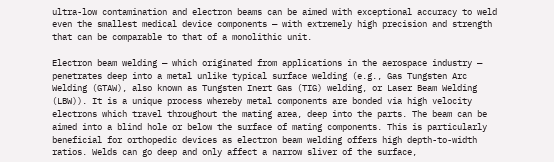ultra-low contamination and electron beams can be aimed with exceptional accuracy to weld even the smallest medical device components — with extremely high precision and strength that can be comparable to that of a monolithic unit.

Electron beam welding — which originated from applications in the aerospace industry — penetrates deep into a metal unlike typical surface welding (e.g., Gas Tungsten Arc Welding (GTAW), also known as Tungsten Inert Gas (TIG) welding, or Laser Beam Welding (LBW)). It is a unique process whereby metal components are bonded via high velocity electrons which travel throughout the mating area, deep into the parts. The beam can be aimed into a blind hole or below the surface of mating components. This is particularly beneficial for orthopedic devices as electron beam welding offers high depth-to-width ratios. Welds can go deep and only affect a narrow sliver of the surface,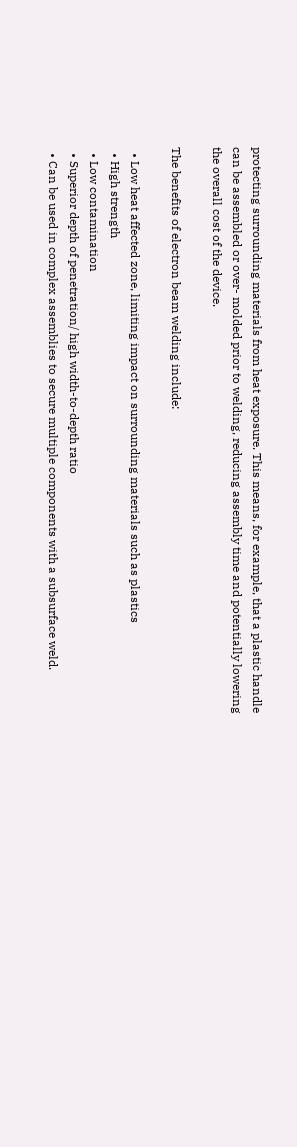protecting surrounding materials from heat exposure. This means, for example, that a plastic handle can be assembled or over- molded prior to welding, reducing assembly time and potentially lowering the overall cost of the device.

The benefits of electron beam welding include:

  • Low heat affected zone, limiting impact on surrounding materials such as plastics
  • High strength
  • Low contamination
  • Superior depth of penetration/ high width-to-depth ratio
  • Can be used in complex assemblies to secure multiple components with a subsurface weld.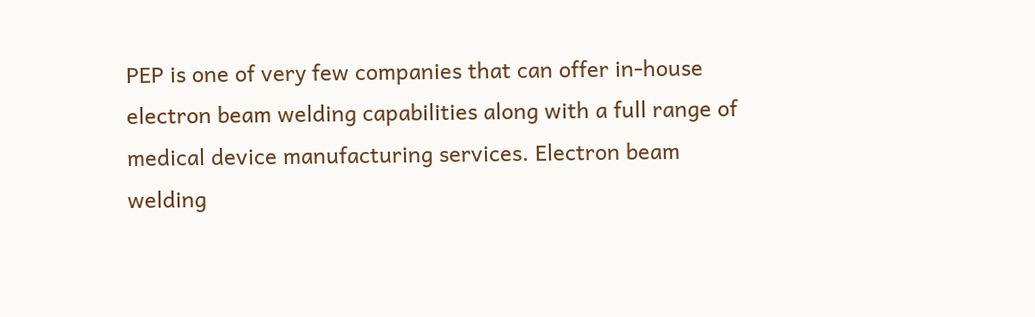PEP is one of very few companies that can offer in-house electron beam welding capabilities along with a full range of medical device manufacturing services. Electron beam welding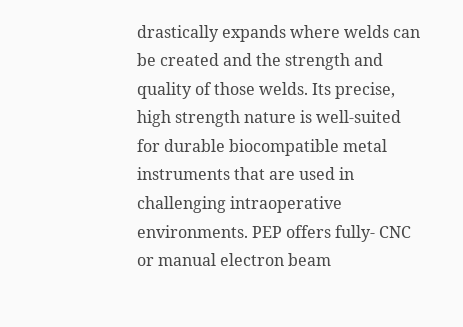drastically expands where welds can be created and the strength and quality of those welds. Its precise, high strength nature is well-suited for durable biocompatible metal instruments that are used in challenging intraoperative environments. PEP offers fully- CNC or manual electron beam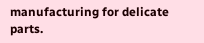manufacturing for delicate parts.